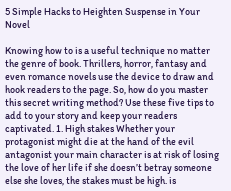5 Simple Hacks to Heighten Suspense in Your Novel

Knowing how to is a useful technique no matter the genre of book. Thrillers, horror, fantasy and even romance novels use the device to draw and hook readers to the page. So, how do you master this secret writing method? Use these five tips to add to your story and keep your readers captivated. 1. High stakes Whether your protagonist might die at the hand of the evil antagonist your main character is at risk of losing the love of her life if she doesn’t betray someone else she loves, the stakes must be high. is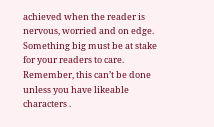achieved when the reader is nervous, worried and on edge. Something big must be at stake for your readers to care. Remember, this can’t be done unless you have likeable characters .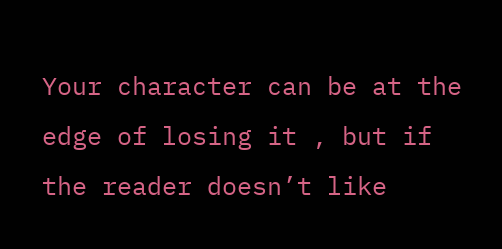Your character can be at the edge of losing it , but if the reader doesn’t like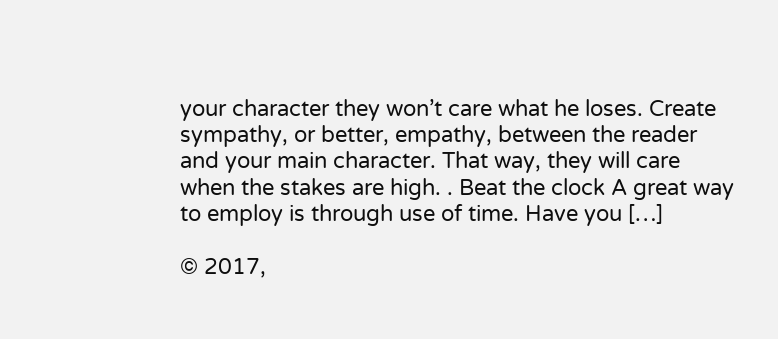your character they won’t care what he loses. Create sympathy, or better, empathy, between the reader and your main character. That way, they will care when the stakes are high. . Beat the clock A great way to employ is through use of time. Have you […]

© 2017,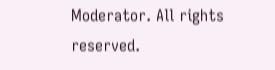Moderator. All rights reserved.